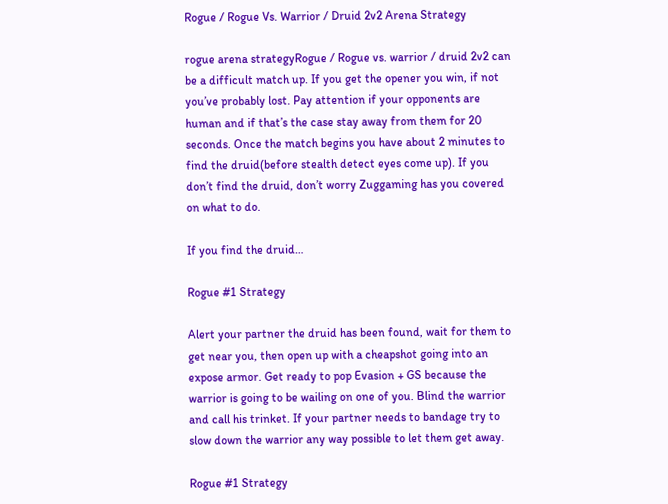Rogue / Rogue Vs. Warrior / Druid 2v2 Arena Strategy

rogue arena strategyRogue / Rogue vs. warrior / druid 2v2 can be a difficult match up. If you get the opener you win, if not you’ve probably lost. Pay attention if your opponents are human and if that’s the case stay away from them for 20 seconds. Once the match begins you have about 2 minutes to find the druid(before stealth detect eyes come up). If you don’t find the druid, don’t worry Zuggaming has you covered on what to do.

If you find the druid…

Rogue #1 Strategy

Alert your partner the druid has been found, wait for them to get near you, then open up with a cheapshot going into an expose armor. Get ready to pop Evasion + GS because the warrior is going to be wailing on one of you. Blind the warrior and call his trinket. If your partner needs to bandage try to slow down the warrior any way possible to let them get away.

Rogue #1 Strategy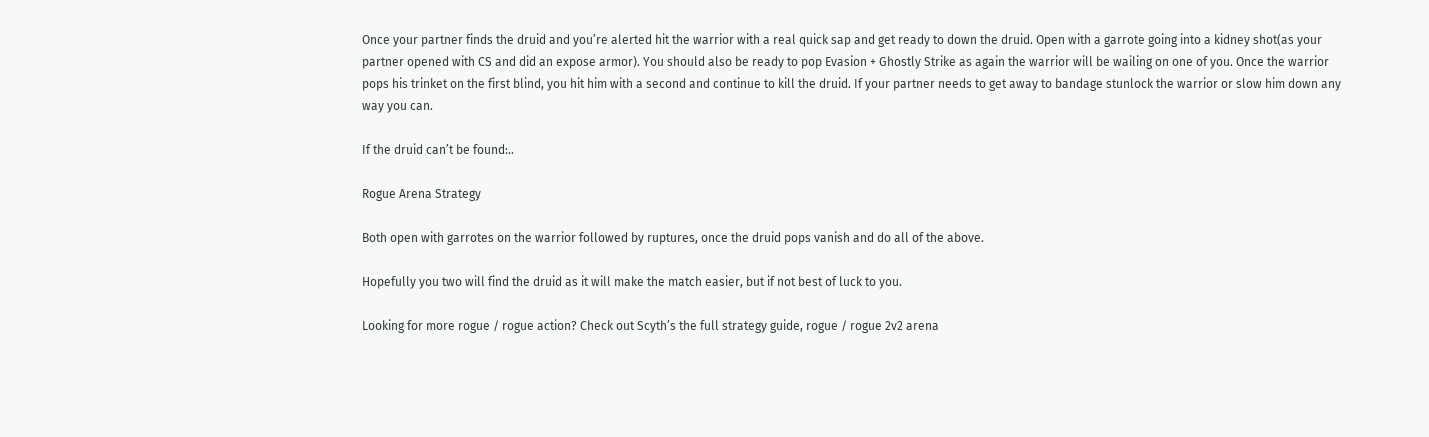Once your partner finds the druid and you’re alerted hit the warrior with a real quick sap and get ready to down the druid. Open with a garrote going into a kidney shot(as your partner opened with CS and did an expose armor). You should also be ready to pop Evasion + Ghostly Strike as again the warrior will be wailing on one of you. Once the warrior pops his trinket on the first blind, you hit him with a second and continue to kill the druid. If your partner needs to get away to bandage stunlock the warrior or slow him down any way you can.

If the druid can’t be found:..

Rogue Arena Strategy

Both open with garrotes on the warrior followed by ruptures, once the druid pops vanish and do all of the above.

Hopefully you two will find the druid as it will make the match easier, but if not best of luck to you.

Looking for more rogue / rogue action? Check out Scyth’s the full strategy guide, rogue / rogue 2v2 arena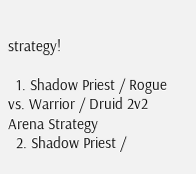strategy!

  1. Shadow Priest / Rogue vs. Warrior / Druid 2v2 Arena Strategy
  2. Shadow Priest /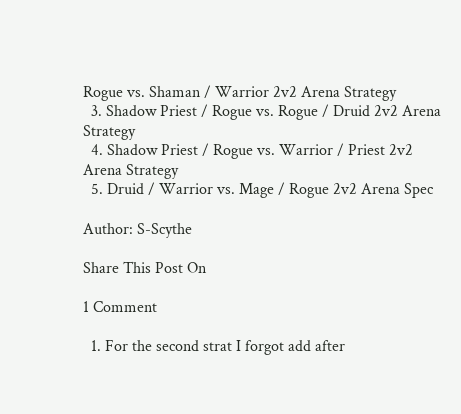Rogue vs. Shaman / Warrior 2v2 Arena Strategy
  3. Shadow Priest / Rogue vs. Rogue / Druid 2v2 Arena Strategy
  4. Shadow Priest / Rogue vs. Warrior / Priest 2v2 Arena Strategy
  5. Druid / Warrior vs. Mage / Rogue 2v2 Arena Spec

Author: S-Scythe

Share This Post On

1 Comment

  1. For the second strat I forgot add after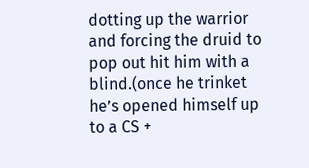dotting up the warrior and forcing the druid to pop out hit him with a blind.(once he trinket he’s opened himself up to a CS +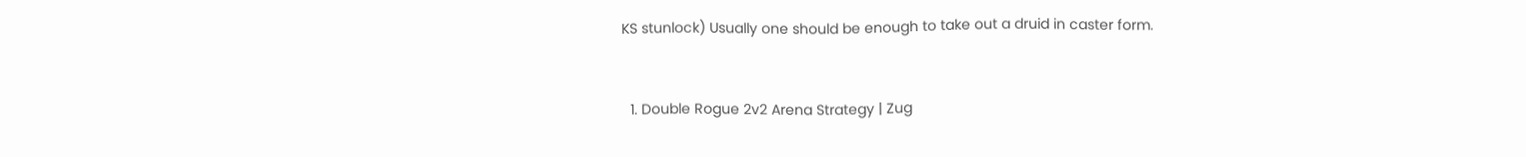KS stunlock) Usually one should be enough to take out a druid in caster form.


  1. Double Rogue 2v2 Arena Strategy | Zug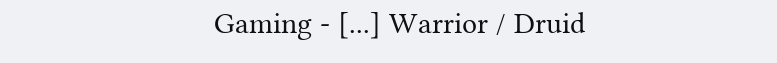Gaming - [...] Warrior / Druid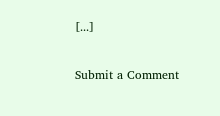[...]

Submit a Comment